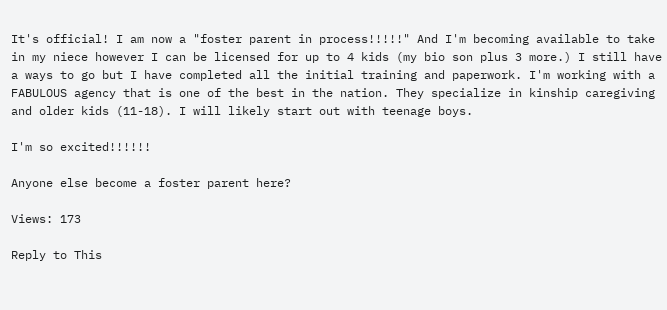It's official! I am now a "foster parent in process!!!!!" And I'm becoming available to take in my niece however I can be licensed for up to 4 kids (my bio son plus 3 more.) I still have a ways to go but I have completed all the initial training and paperwork. I'm working with a FABULOUS agency that is one of the best in the nation. They specialize in kinship caregiving and older kids (11-18). I will likely start out with teenage boys.

I'm so excited!!!!!!

Anyone else become a foster parent here?

Views: 173

Reply to This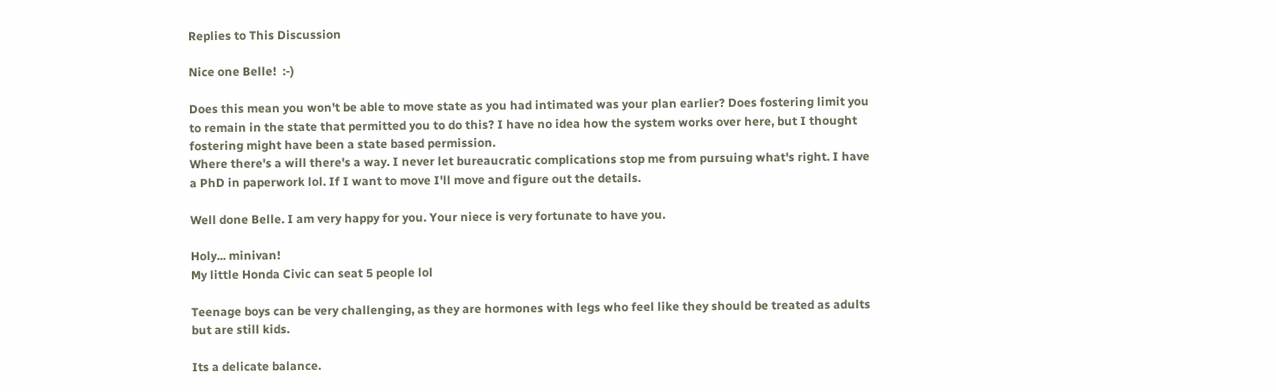Replies to This Discussion

Nice one Belle!  :-)

Does this mean you won't be able to move state as you had intimated was your plan earlier? Does fostering limit you to remain in the state that permitted you to do this? I have no idea how the system works over here, but I thought fostering might have been a state based permission.
Where there's a will there's a way. I never let bureaucratic complications stop me from pursuing what's right. I have a PhD in paperwork lol. If I want to move I'll move and figure out the details.

Well done Belle. I am very happy for you. Your niece is very fortunate to have you.

Holy... minivan!
My little Honda Civic can seat 5 people lol

Teenage boys can be very challenging, as they are hormones with legs who feel like they should be treated as adults but are still kids.

Its a delicate balance.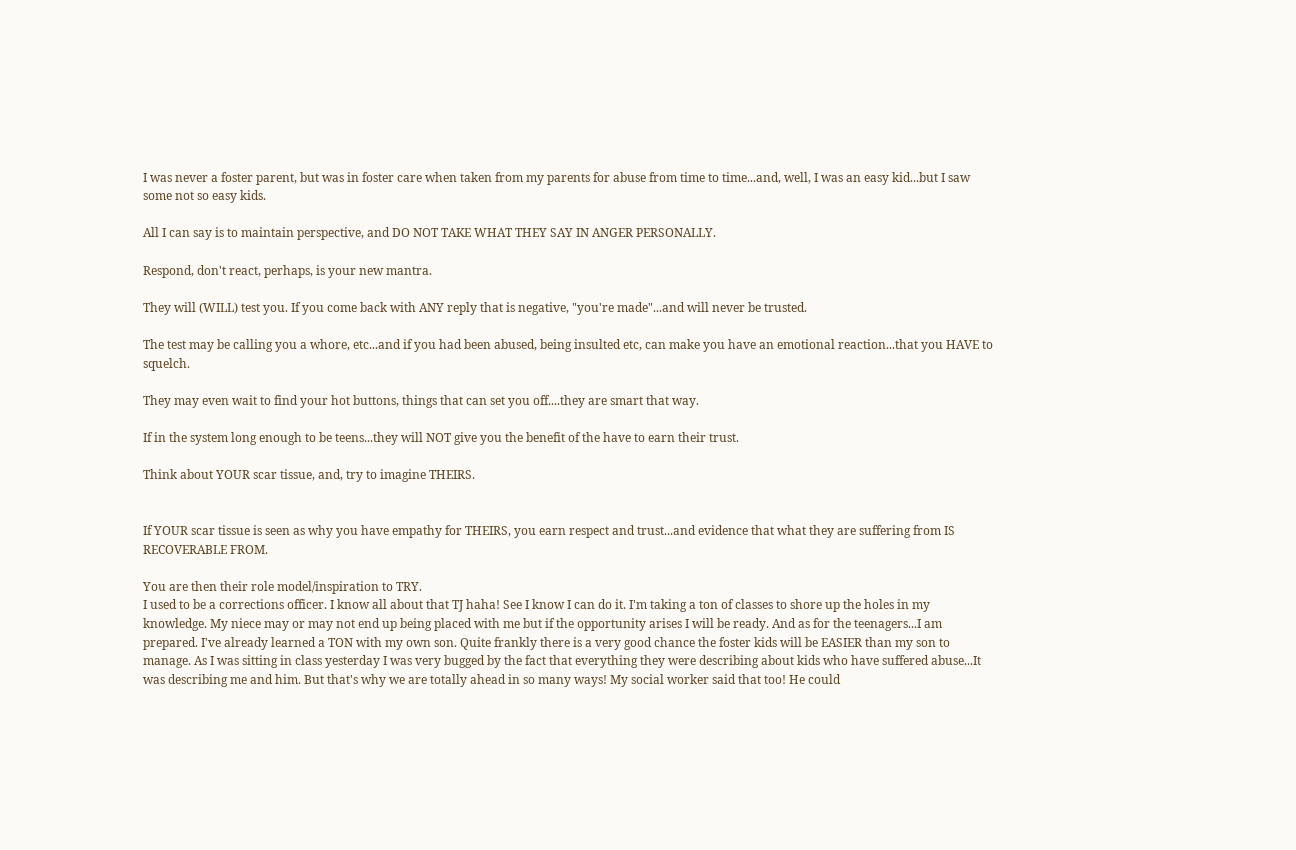I was never a foster parent, but was in foster care when taken from my parents for abuse from time to time...and, well, I was an easy kid...but I saw some not so easy kids.

All I can say is to maintain perspective, and DO NOT TAKE WHAT THEY SAY IN ANGER PERSONALLY.

Respond, don't react, perhaps, is your new mantra.

They will (WILL) test you. If you come back with ANY reply that is negative, "you're made"...and will never be trusted.

The test may be calling you a whore, etc...and if you had been abused, being insulted etc, can make you have an emotional reaction...that you HAVE to squelch.

They may even wait to find your hot buttons, things that can set you off....they are smart that way.

If in the system long enough to be teens...they will NOT give you the benefit of the have to earn their trust.

Think about YOUR scar tissue, and, try to imagine THEIRS.


If YOUR scar tissue is seen as why you have empathy for THEIRS, you earn respect and trust...and evidence that what they are suffering from IS RECOVERABLE FROM.

You are then their role model/inspiration to TRY.
I used to be a corrections officer. I know all about that TJ haha! See I know I can do it. I'm taking a ton of classes to shore up the holes in my knowledge. My niece may or may not end up being placed with me but if the opportunity arises I will be ready. And as for the teenagers...I am prepared. I've already learned a TON with my own son. Quite frankly there is a very good chance the foster kids will be EASIER than my son to manage. As I was sitting in class yesterday I was very bugged by the fact that everything they were describing about kids who have suffered abuse...It was describing me and him. But that's why we are totally ahead in so many ways! My social worker said that too! He could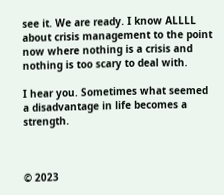see it. We are ready. I know ALLLL about crisis management to the point now where nothing is a crisis and nothing is too scary to deal with.

I hear you. Sometimes what seemed a disadvantage in life becomes a strength.



© 2023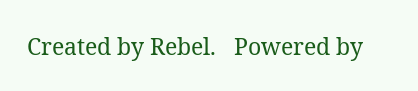Created by Rebel.   Powered by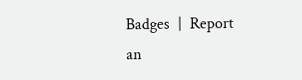Badges  |  Report an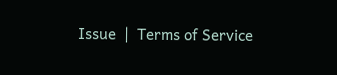Issue  |  Terms of Service